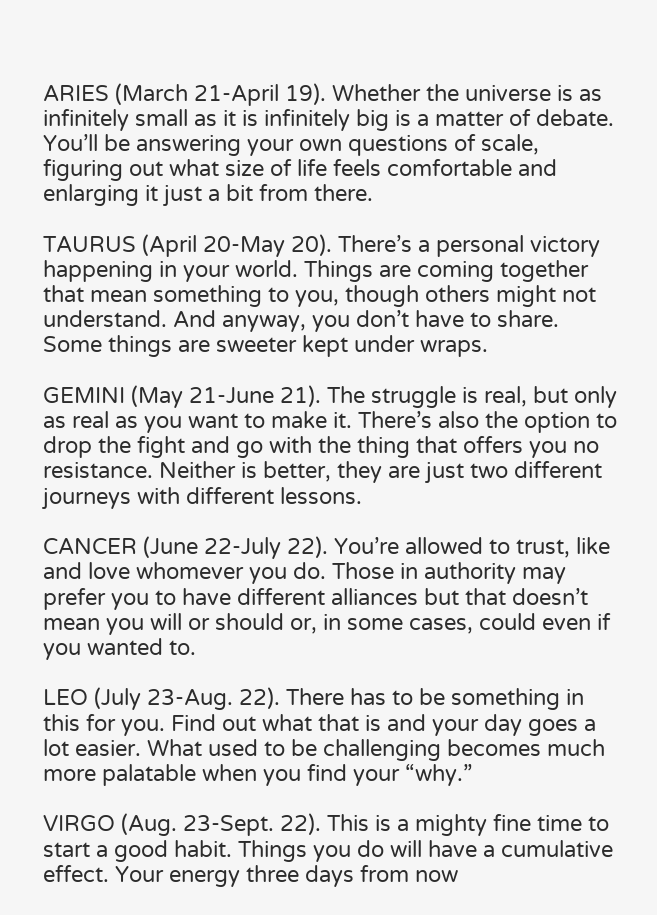ARIES (March 21-April 19). Whether the universe is as infinitely small as it is infinitely big is a matter of debate. You’ll be answering your own questions of scale, figuring out what size of life feels comfortable and enlarging it just a bit from there.

TAURUS (April 20-May 20). There’s a personal victory happening in your world. Things are coming together that mean something to you, though others might not understand. And anyway, you don’t have to share. Some things are sweeter kept under wraps.

GEMINI (May 21-June 21). The struggle is real, but only as real as you want to make it. There’s also the option to drop the fight and go with the thing that offers you no resistance. Neither is better, they are just two different journeys with different lessons.

CANCER (June 22-July 22). You’re allowed to trust, like and love whomever you do. Those in authority may prefer you to have different alliances but that doesn’t mean you will or should or, in some cases, could even if you wanted to.

LEO (July 23-Aug. 22). There has to be something in this for you. Find out what that is and your day goes a lot easier. What used to be challenging becomes much more palatable when you find your “why.”

VIRGO (Aug. 23-Sept. 22). This is a mighty fine time to start a good habit. Things you do will have a cumulative effect. Your energy three days from now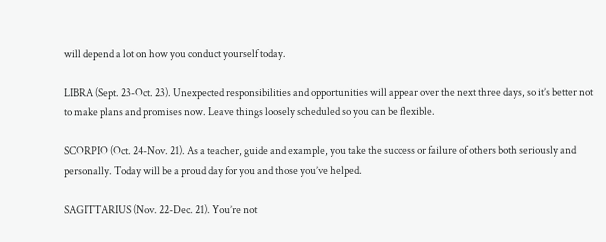will depend a lot on how you conduct yourself today.

LIBRA (Sept. 23-Oct. 23). Unexpected responsibilities and opportunities will appear over the next three days, so it’s better not to make plans and promises now. Leave things loosely scheduled so you can be flexible.

SCORPIO (Oct. 24-Nov. 21). As a teacher, guide and example, you take the success or failure of others both seriously and personally. Today will be a proud day for you and those you’ve helped.

SAGITTARIUS (Nov. 22-Dec. 21). You’re not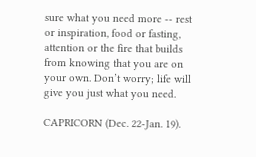sure what you need more -- rest or inspiration, food or fasting, attention or the fire that builds from knowing that you are on your own. Don’t worry; life will give you just what you need.

CAPRICORN (Dec. 22-Jan. 19).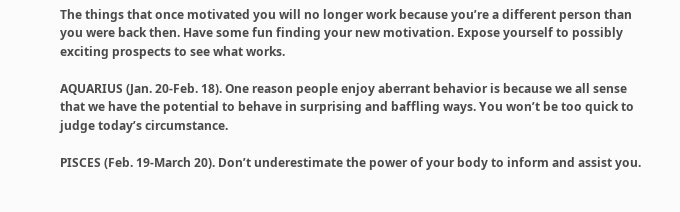The things that once motivated you will no longer work because you’re a different person than you were back then. Have some fun finding your new motivation. Expose yourself to possibly exciting prospects to see what works.

AQUARIUS (Jan. 20-Feb. 18). One reason people enjoy aberrant behavior is because we all sense that we have the potential to behave in surprising and baffling ways. You won’t be too quick to judge today’s circumstance.

PISCES (Feb. 19-March 20). Don’t underestimate the power of your body to inform and assist you.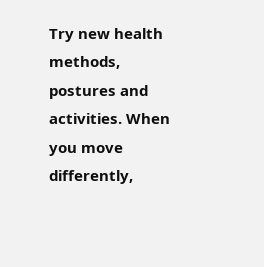Try new health methods, postures and activities. When you move differently,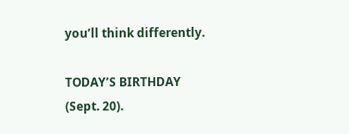you’ll think differently.

TODAY’S BIRTHDAY (Sept. 20).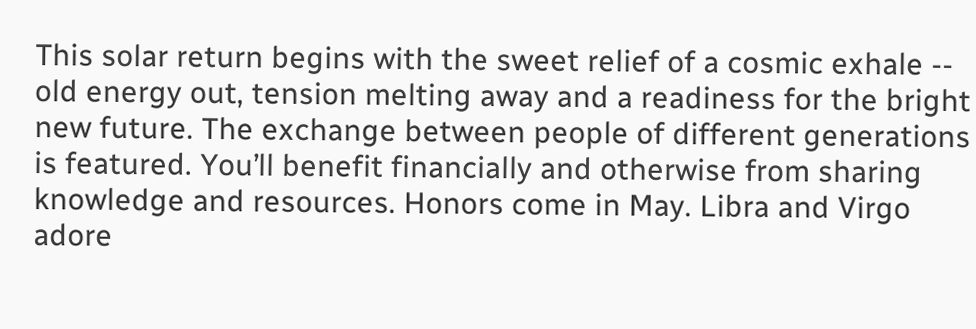This solar return begins with the sweet relief of a cosmic exhale -- old energy out, tension melting away and a readiness for the bright new future. The exchange between people of different generations is featured. You’ll benefit financially and otherwise from sharing knowledge and resources. Honors come in May. Libra and Virgo adore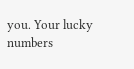you. Your lucky numbers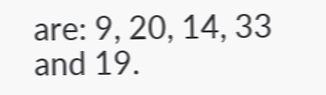are: 9, 20, 14, 33 and 19.